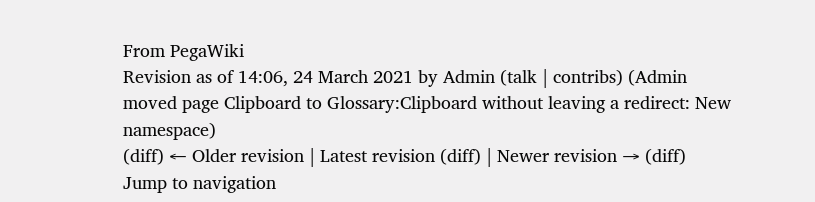From PegaWiki
Revision as of 14:06, 24 March 2021 by Admin (talk | contribs) (Admin moved page Clipboard to Glossary:Clipboard without leaving a redirect: New namespace)
(diff) ← Older revision | Latest revision (diff) | Newer revision → (diff)
Jump to navigation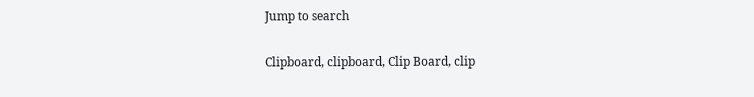Jump to search

Clipboard, clipboard, Clip Board, clip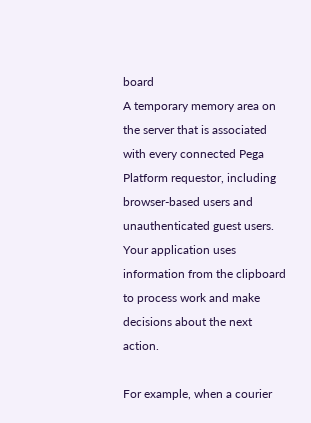board
A temporary memory area on the server that is associated with every connected Pega Platform requestor, including browser-based users and unauthenticated guest users. Your application uses information from the clipboard to process work and make decisions about the next action.

For example, when a courier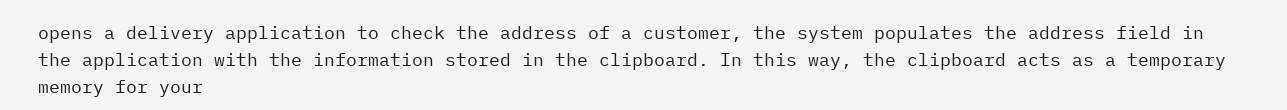opens a delivery application to check the address of a customer, the system populates the address field in the application with the information stored in the clipboard. In this way, the clipboard acts as a temporary memory for your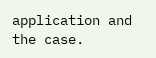application and the case.